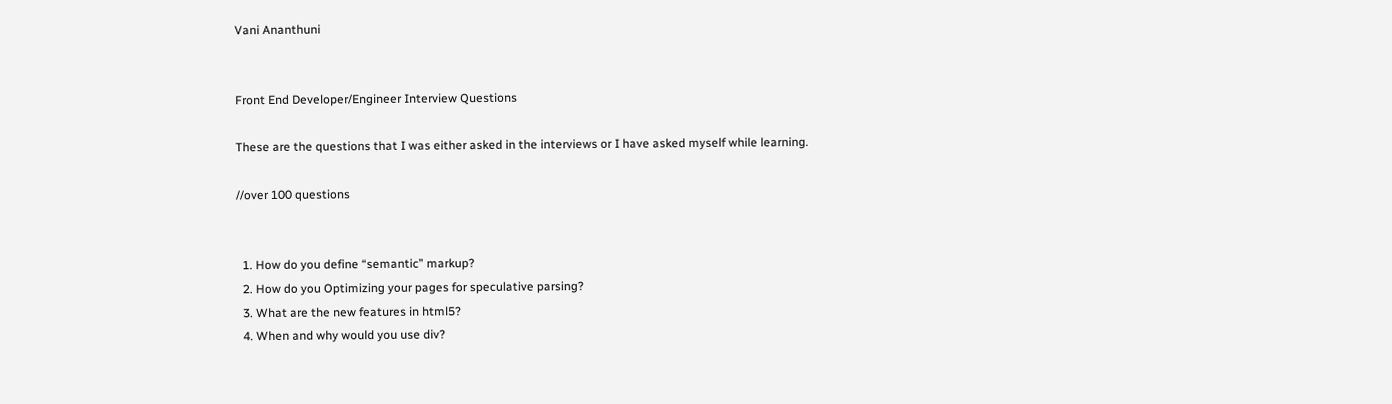Vani Ananthuni


Front End Developer/Engineer Interview Questions

These are the questions that I was either asked in the interviews or I have asked myself while learning.

//over 100 questions


  1. How do you define “semantic” markup?
  2. How do you Optimizing your pages for speculative parsing?
  3. What are the new features in html5?
  4. When and why would you use div?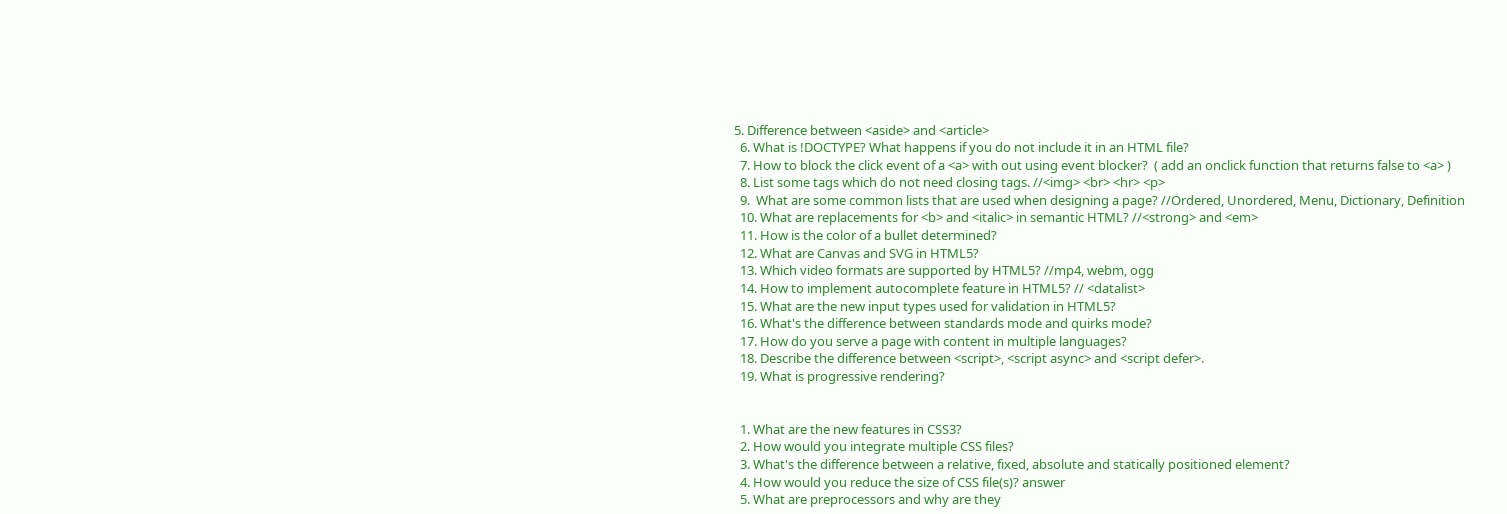5. Difference between <aside> and <article>
  6. What is !DOCTYPE? What happens if you do not include it in an HTML file?
  7. How to block the click event of a <a> with out using event blocker?  ( add an onclick function that returns false to <a> )
  8. List some tags which do not need closing tags. //<img> <br> <hr> <p>
  9.  What are some common lists that are used when designing a page? //Ordered, Unordered, Menu, Dictionary, Definition
  10. What are replacements for <b> and <italic> in semantic HTML? //<strong> and <em>
  11. How is the color of a bullet determined?
  12. What are Canvas and SVG in HTML5?
  13. Which video formats are supported by HTML5? //mp4, webm, ogg
  14. How to implement autocomplete feature in HTML5? // <datalist>
  15. What are the new input types used for validation in HTML5?
  16. What's the difference between standards mode and quirks mode?
  17. How do you serve a page with content in multiple languages?
  18. Describe the difference between <script>, <script async> and <script defer>.
  19. What is progressive rendering?


  1. What are the new features in CSS3?
  2. How would you integrate multiple CSS files?
  3. What's the difference between a relative, fixed, absolute and statically positioned element?
  4. How would you reduce the size of CSS file(s)? answer
  5. What are preprocessors and why are they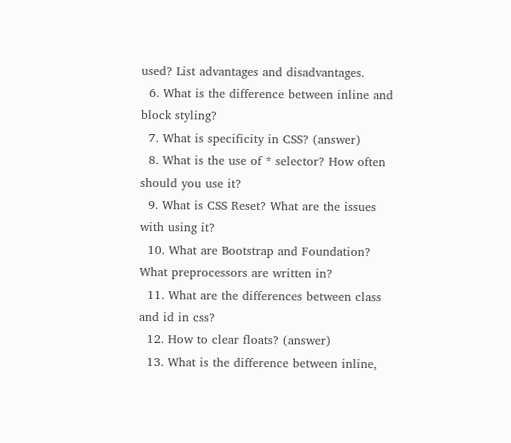used? List advantages and disadvantages.
  6. What is the difference between inline and block styling?
  7. What is specificity in CSS? (answer)
  8. What is the use of * selector? How often should you use it?
  9. What is CSS Reset? What are the issues with using it?
  10. What are Bootstrap and Foundation? What preprocessors are written in?
  11. What are the differences between class and id in css?
  12. How to clear floats? (answer)
  13. What is the difference between inline,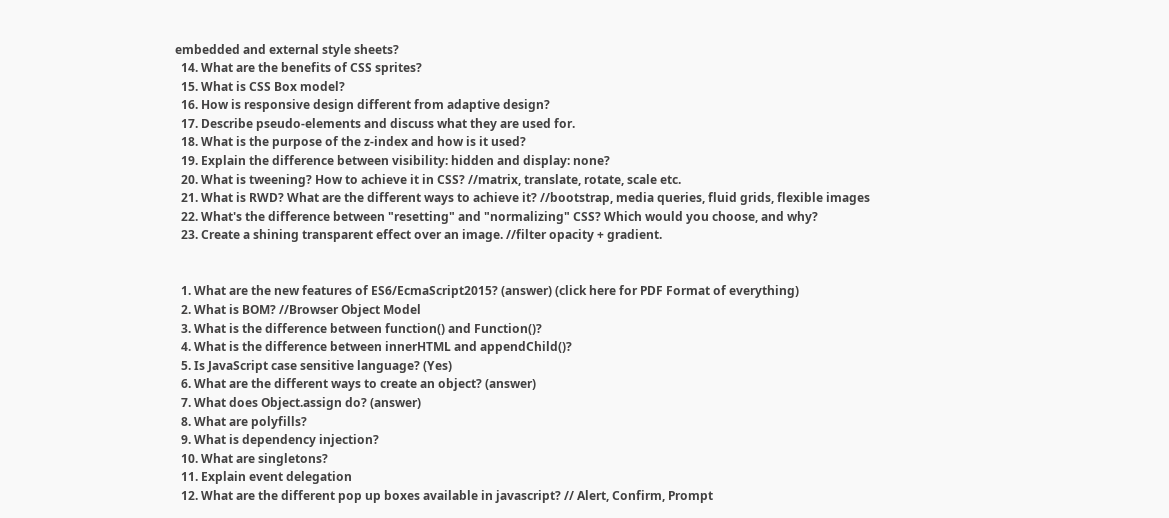embedded and external style sheets?
  14. What are the benefits of CSS sprites?
  15. What is CSS Box model?
  16. How is responsive design different from adaptive design?
  17. Describe pseudo-elements and discuss what they are used for.
  18. What is the purpose of the z-index and how is it used?
  19. Explain the difference between visibility: hidden and display: none?
  20. What is tweening? How to achieve it in CSS? //matrix, translate, rotate, scale etc.
  21. What is RWD? What are the different ways to achieve it? //bootstrap, media queries, fluid grids, flexible images
  22. What's the difference between "resetting" and "normalizing" CSS? Which would you choose, and why?
  23. Create a shining transparent effect over an image. //filter opacity + gradient.


  1. What are the new features of ES6/EcmaScript2015? (answer) (click here for PDF Format of everything)
  2. What is BOM? //Browser Object Model
  3. What is the difference between function() and Function()?
  4. What is the difference between innerHTML and appendChild()?
  5. Is JavaScript case sensitive language? (Yes)
  6. What are the different ways to create an object? (answer)
  7. What does Object.assign do? (answer)
  8. What are polyfills?
  9. What is dependency injection?
  10. What are singletons?
  11. Explain event delegation
  12. What are the different pop up boxes available in javascript? // Alert, Confirm, Prompt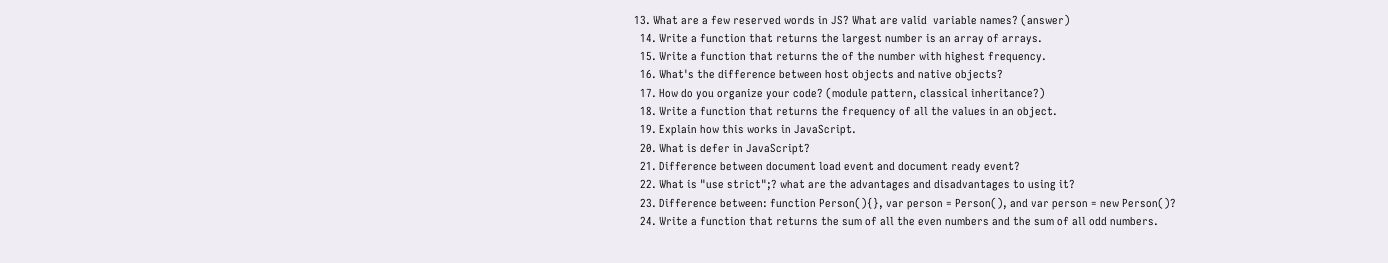13. What are a few reserved words in JS? What are valid  variable names? (answer)
  14. Write a function that returns the largest number is an array of arrays.
  15. Write a function that returns the of the number with highest frequency.
  16. What's the difference between host objects and native objects?
  17. How do you organize your code? (module pattern, classical inheritance?)
  18. Write a function that returns the frequency of all the values in an object.
  19. Explain how this works in JavaScript.
  20. What is defer in JavaScript?
  21. Difference between document load event and document ready event?
  22. What is "use strict";? what are the advantages and disadvantages to using it?
  23. Difference between: function Person(){}, var person = Person(), and var person = new Person()?
  24. Write a function that returns the sum of all the even numbers and the sum of all odd numbers.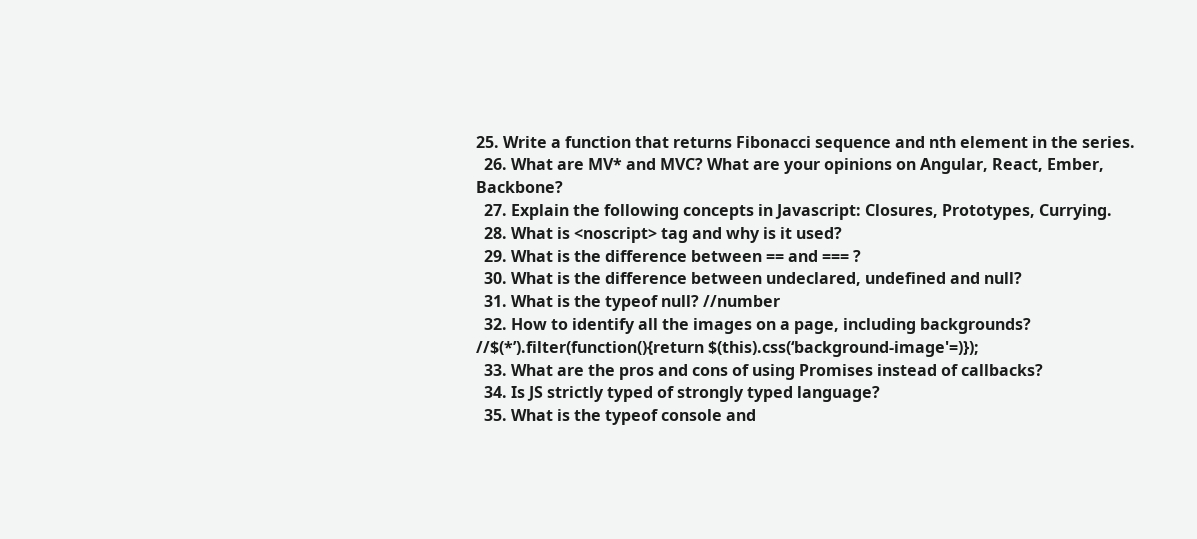25. Write a function that returns Fibonacci sequence and nth element in the series.
  26. What are MV* and MVC? What are your opinions on Angular, React, Ember, Backbone?
  27. Explain the following concepts in Javascript: Closures, Prototypes, Currying.
  28. What is <noscript> tag and why is it used?
  29. What is the difference between == and === ?
  30. What is the difference between undeclared, undefined and null?
  31. What is the typeof null? //number
  32. How to identify all the images on a page, including backgrounds? //$(*’).filter(function(){return $(this).css(‘background-image'=)});
  33. What are the pros and cons of using Promises instead of callbacks?
  34. Is JS strictly typed of strongly typed language?
  35. What is the typeof console and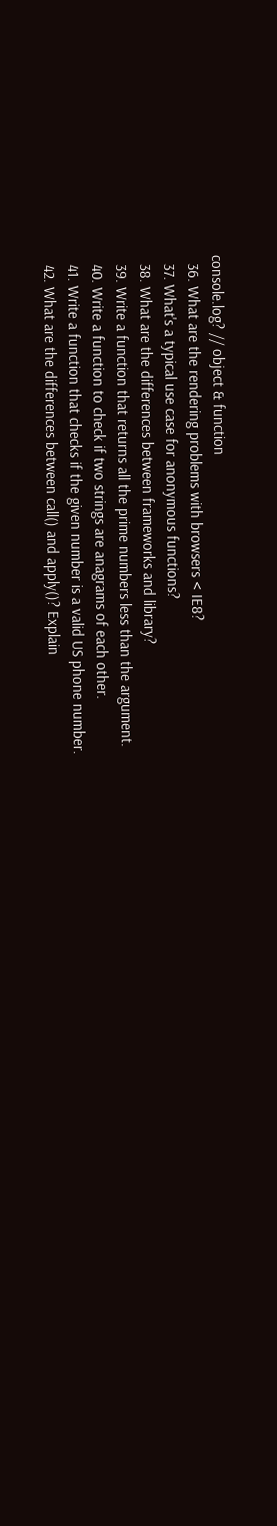console.log? // object & function
  36. What are the rendering problems with browsers < IE8?
  37. What's a typical use case for anonymous functions?
  38. What are the differences between frameworks and library?
  39. Write a function that returns all the prime numbers less than the argument.
  40. Write a function to check if two strings are anagrams of each other.
  41. Write a function that checks if the given number is a valid US phone number.
  42. What are the differences between call() and apply()? Explain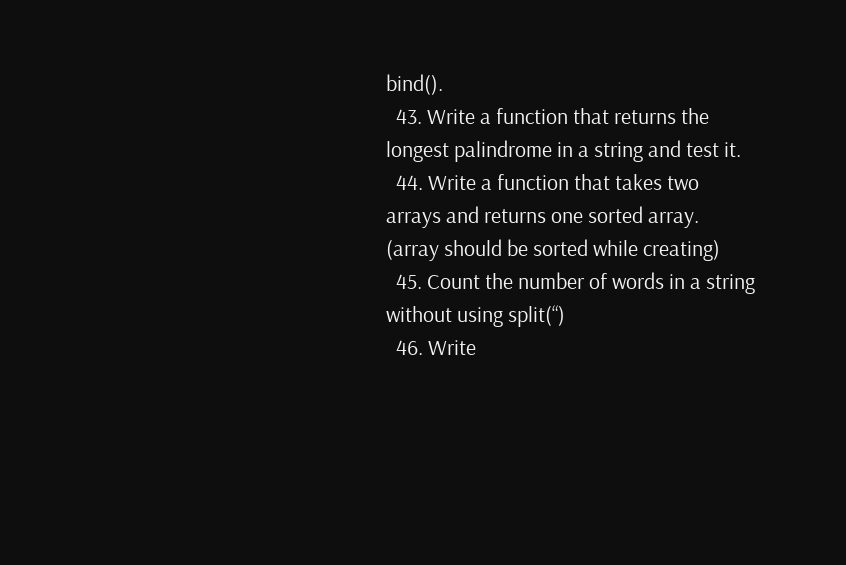bind().
  43. Write a function that returns the longest palindrome in a string and test it.
  44. Write a function that takes two arrays and returns one sorted array. (array should be sorted while creating)
  45. Count the number of words in a string without using split(“)
  46. Write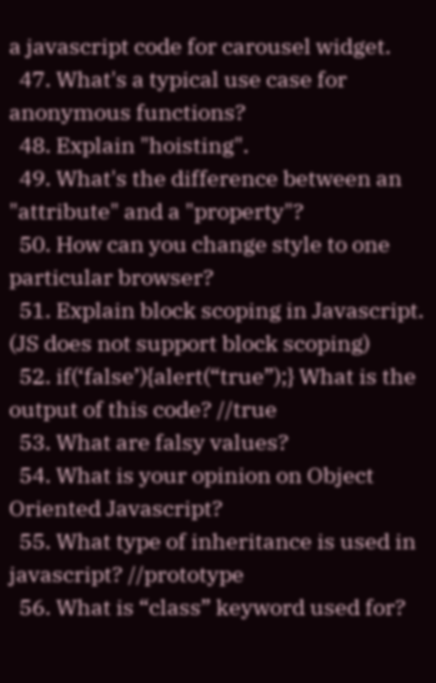a javascript code for carousel widget.
  47. What's a typical use case for anonymous functions?
  48. Explain "hoisting".
  49. What's the difference between an "attribute" and a "property"?
  50. How can you change style to one particular browser?
  51. Explain block scoping in Javascript. (JS does not support block scoping)
  52. if(‘false’){alert(“true”);} What is the output of this code? //true
  53. What are falsy values?
  54. What is your opinion on Object Oriented Javascript?
  55. What type of inheritance is used in javascript? //prototype
  56. What is “class” keyword used for?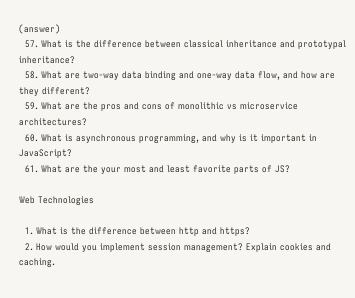(answer)
  57. What is the difference between classical inheritance and prototypal inheritance?
  58. What are two-way data binding and one-way data flow, and how are they different?
  59. What are the pros and cons of monolithic vs microservice architectures?
  60. What is asynchronous programming, and why is it important in JavaScript?
  61. What are the your most and least favorite parts of JS?

Web Technologies

  1. What is the difference between http and https?
  2. How would you implement session management? Explain cookies and caching.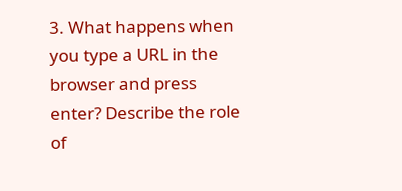3. What happens when you type a URL in the browser and press enter? Describe the role of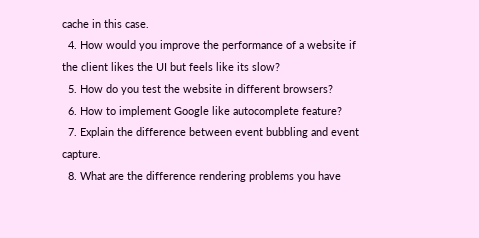cache in this case.
  4. How would you improve the performance of a website if the client likes the UI but feels like its slow?
  5. How do you test the website in different browsers?
  6. How to implement Google like autocomplete feature?
  7. Explain the difference between event bubbling and event capture.
  8. What are the difference rendering problems you have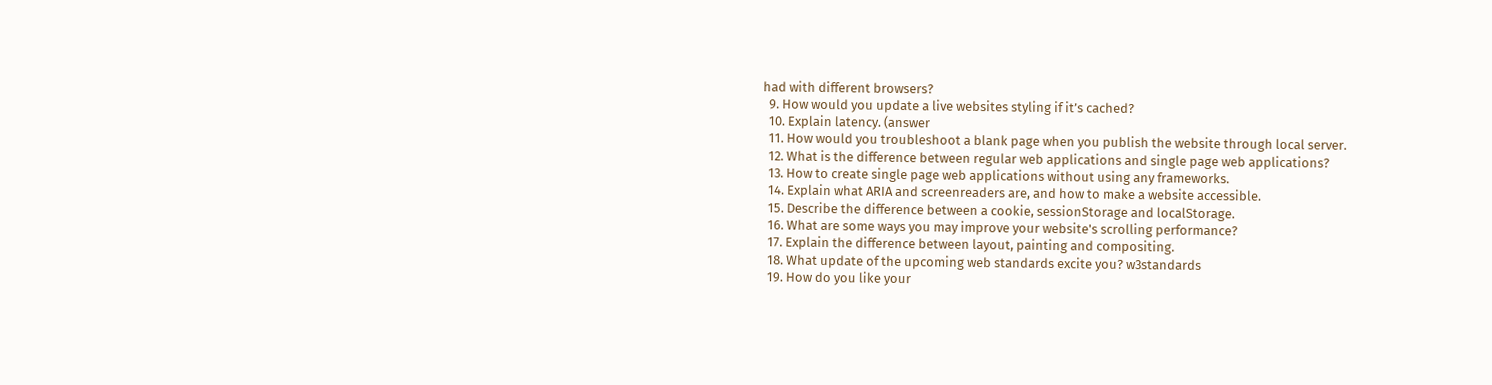had with different browsers?
  9. How would you update a live websites styling if it’s cached?
  10. Explain latency. (answer
  11. How would you troubleshoot a blank page when you publish the website through local server.
  12. What is the difference between regular web applications and single page web applications?
  13. How to create single page web applications without using any frameworks.
  14. Explain what ARIA and screenreaders are, and how to make a website accessible.
  15. Describe the difference between a cookie, sessionStorage and localStorage.
  16. What are some ways you may improve your website's scrolling performance?
  17. Explain the difference between layout, painting and compositing.
  18. What update of the upcoming web standards excite you? w3standards
  19. How do you like your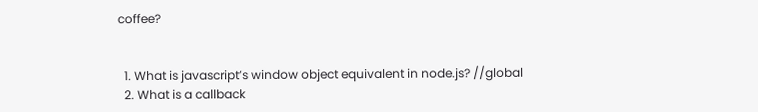coffee?


  1. What is javascript’s window object equivalent in node.js? //global
  2. What is a callback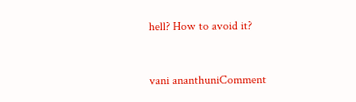hell? How to avoid it?


vani ananthuniComment